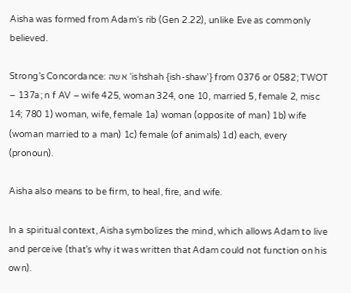Aisha was formed from Adam‘s rib (Gen 2.22), unlike Eve as commonly believed.

Strong’s Concordance: אשה ‘ishshah {ish-shaw’} from 0376 or 0582; TWOT – 137a; n f AV – wife 425, woman 324, one 10, married 5, female 2, misc 14; 780 1) woman, wife, female 1a) woman (opposite of man) 1b) wife (woman married to a man) 1c) female (of animals) 1d) each, every (pronoun).

Aisha also means to be firm, to heal, fire, and wife.

In a spiritual context, Aisha symbolizes the mind, which allows Adam to live and perceive (that’s why it was written that Adam could not function on his own).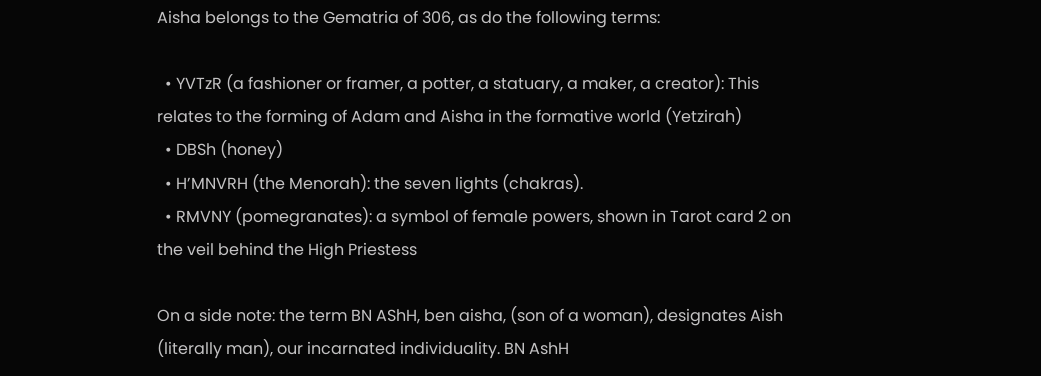Aisha belongs to the Gematria of 306, as do the following terms:

  • YVTzR (a fashioner or framer, a potter, a statuary, a maker, a creator): This relates to the forming of Adam and Aisha in the formative world (Yetzirah)
  • DBSh (honey)
  • H’MNVRH (the Menorah): the seven lights (chakras).
  • RMVNY (pomegranates): a symbol of female powers, shown in Tarot card 2 on the veil behind the High Priestess

On a side note: the term BN AShH, ben aisha, (son of a woman), designates Aish (literally man), our incarnated individuality. BN AshH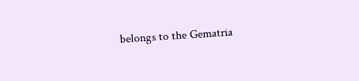belongs to the Gematria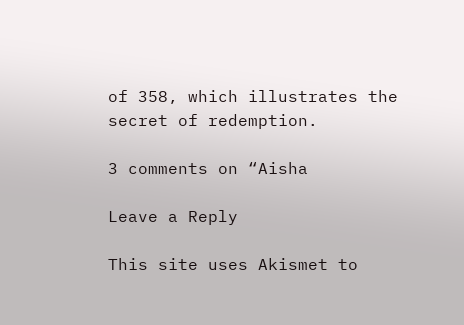of 358, which illustrates the secret of redemption.

3 comments on “Aisha

Leave a Reply

This site uses Akismet to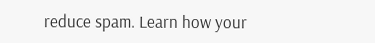reduce spam. Learn how your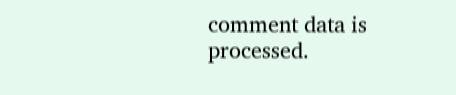comment data is processed.